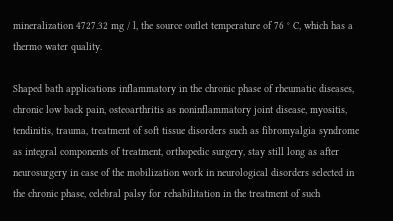mineralization 4727.32 mg / l, the source outlet temperature of 76 ° C, which has a thermo water quality.

Shaped bath applications inflammatory in the chronic phase of rheumatic diseases, chronic low back pain, osteoarthritis as noninflammatory joint disease, myositis, tendinitis, trauma, treatment of soft tissue disorders such as fibromyalgia syndrome as integral components of treatment, orthopedic surgery, stay still long as after neurosurgery in case of the mobilization work in neurological disorders selected in the chronic phase, celebral palsy for rehabilitation in the treatment of such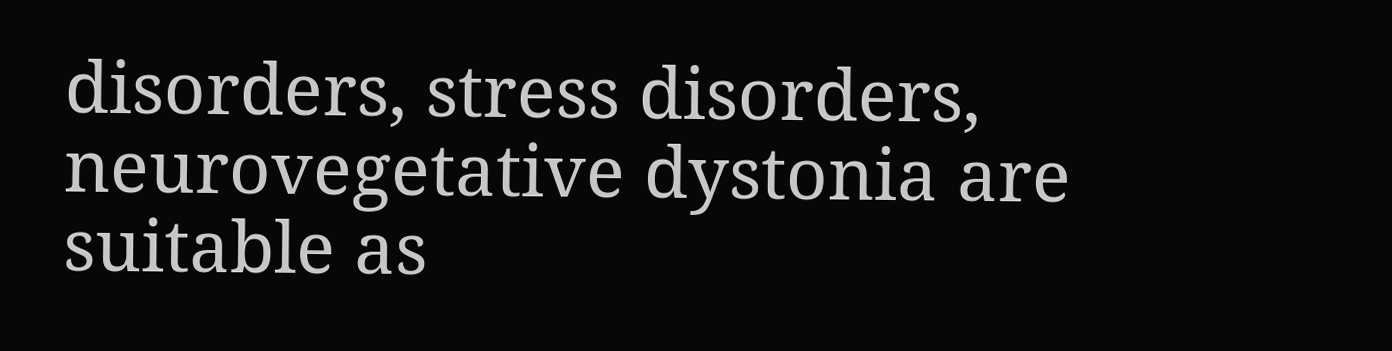disorders, stress disorders, neurovegetative dystonia are suitable as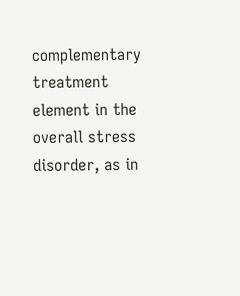complementary treatment element in the overall stress disorder, as in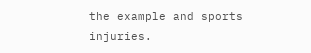the example and sports injuries.